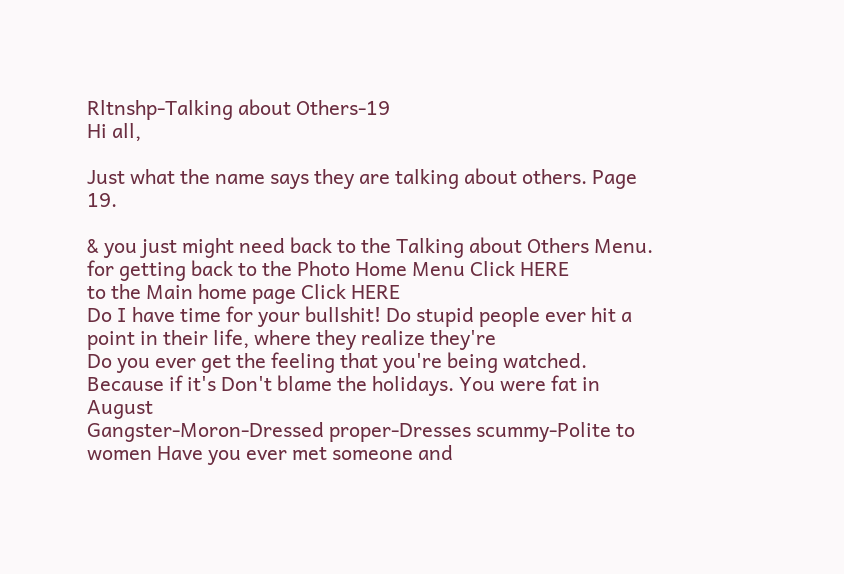Rltnshp-Talking about Others-19
Hi all,

Just what the name says they are talking about others. Page 19.

& you just might need back to the Talking about Others Menu.
for getting back to the Photo Home Menu Click HERE
to the Main home page Click HERE
Do I have time for your bullshit! Do stupid people ever hit a point in their life, where they realize they're
Do you ever get the feeling that you're being watched. Because if it's Don't blame the holidays. You were fat in August
Gangster-Moron-Dressed proper-Dresses scummy-Polite to women Have you ever met someone and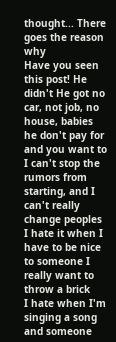thought... There goes the reason why
Have you seen this post! He didn't He got no car, not job, no house, babies he don't pay for and you want to
I can't stop the rumors from starting, and I can't really change peoples I hate it when I have to be nice to someone I really want to throw a brick
I hate when I'm singing a song and someone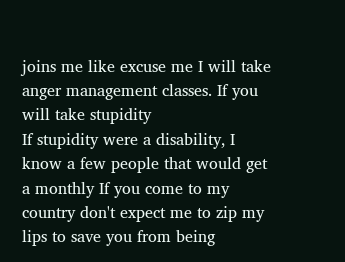joins me like excuse me I will take anger management classes. If you will take stupidity
If stupidity were a disability, I know a few people that would get a monthly If you come to my country don't expect me to zip my lips to save you from being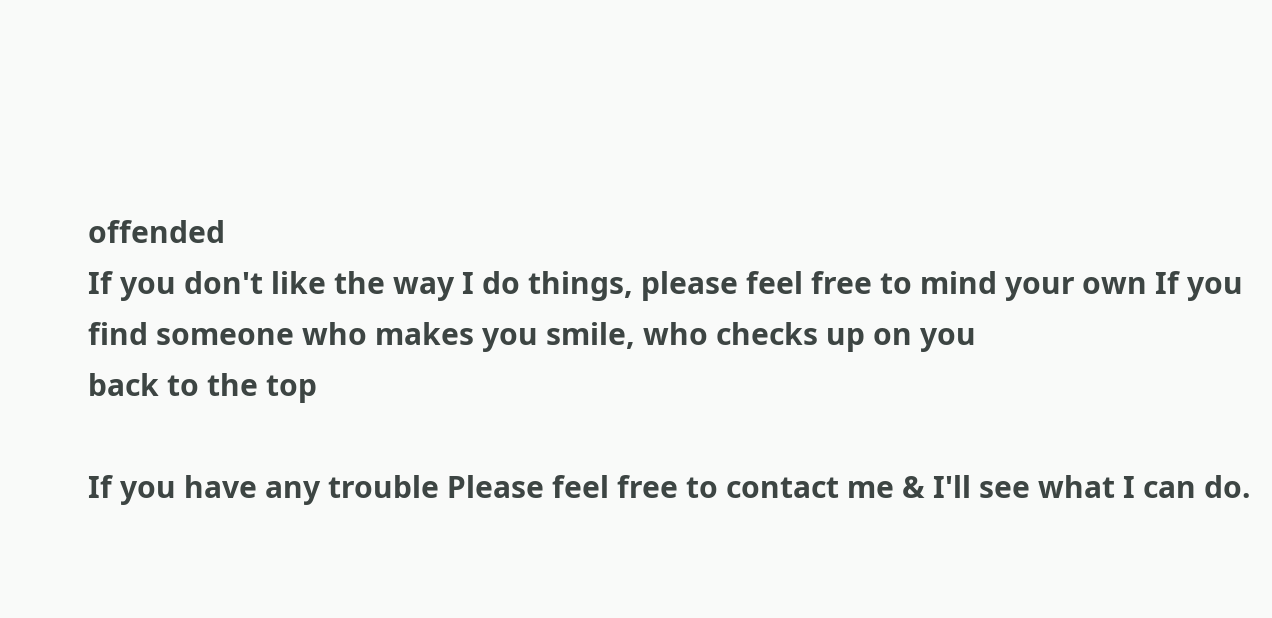offended
If you don't like the way I do things, please feel free to mind your own If you find someone who makes you smile, who checks up on you
back to the top

If you have any trouble Please feel free to contact me & I'll see what I can do.